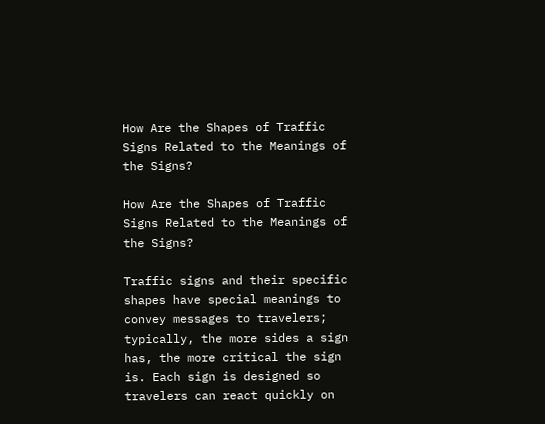How Are the Shapes of Traffic Signs Related to the Meanings of the Signs?

How Are the Shapes of Traffic Signs Related to the Meanings of the Signs?

Traffic signs and their specific shapes have special meanings to convey messages to travelers; typically, the more sides a sign has, the more critical the sign is. Each sign is designed so travelers can react quickly on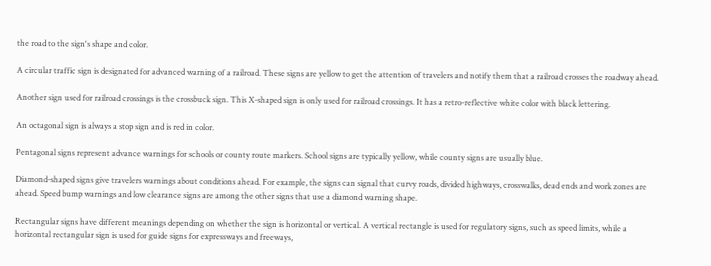the road to the sign's shape and color.

A circular traffic sign is designated for advanced warning of a railroad. These signs are yellow to get the attention of travelers and notify them that a railroad crosses the roadway ahead.

Another sign used for railroad crossings is the crossbuck sign. This X-shaped sign is only used for railroad crossings. It has a retro-reflective white color with black lettering.

An octagonal sign is always a stop sign and is red in color.

Pentagonal signs represent advance warnings for schools or county route markers. School signs are typically yellow, while county signs are usually blue.

Diamond-shaped signs give travelers warnings about conditions ahead. For example, the signs can signal that curvy roads, divided highways, crosswalks, dead ends and work zones are ahead. Speed bump warnings and low clearance signs are among the other signs that use a diamond warning shape.

Rectangular signs have different meanings depending on whether the sign is horizontal or vertical. A vertical rectangle is used for regulatory signs, such as speed limits, while a horizontal rectangular sign is used for guide signs for expressways and freeways,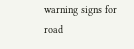warning signs for road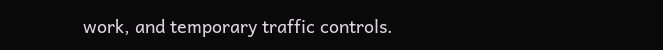work, and temporary traffic controls.